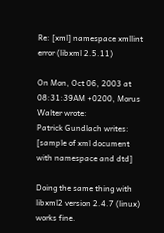Re: [xml] namespace xmllint error (libxml 2.5.11)

On Mon, Oct 06, 2003 at 08:31:39AM +0200, Morus Walter wrote:
Patrick Gundlach writes:
[sample of xml document with namespace and dtd]

Doing the same thing with libxml2 version 2.4.7 (linux) works fine.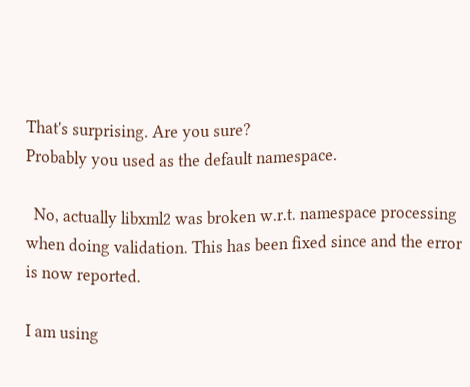That's surprising. Are you sure?
Probably you used as the default namespace.

  No, actually libxml2 was broken w.r.t. namespace processing
when doing validation. This has been fixed since and the error
is now reported.

I am using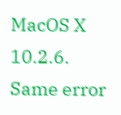MacOS X 10.2.6. Same error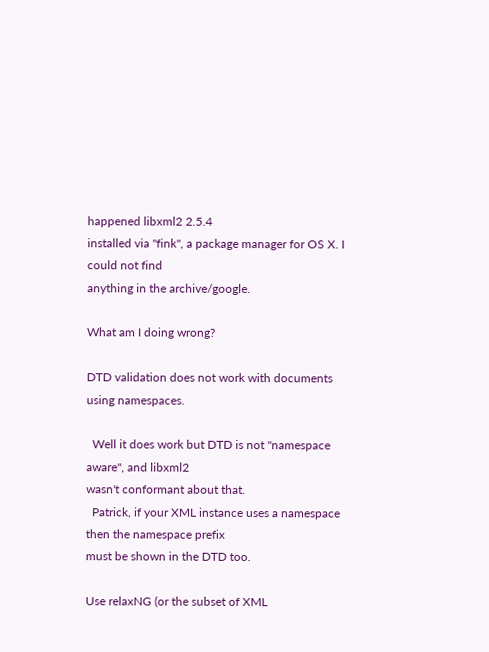happened libxml2 2.5.4
installed via "fink", a package manager for OS X. I could not find
anything in the archive/google.

What am I doing wrong?

DTD validation does not work with documents using namespaces.

  Well it does work but DTD is not "namespace aware", and libxml2
wasn't conformant about that.
  Patrick, if your XML instance uses a namespace then the namespace prefix
must be shown in the DTD too.

Use relaxNG (or the subset of XML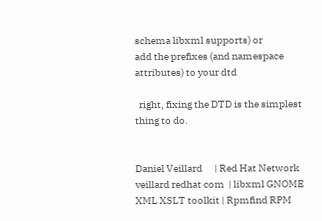schema libxml supports) or
add the prefixes (and namespace attributes) to your dtd

  right, fixing the DTD is the simplest thing to do.


Daniel Veillard      | Red Hat Network
veillard redhat com  | libxml GNOME XML XSLT toolkit | Rpmfind RPM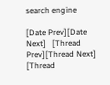search engine

[Date Prev][Date Next]   [Thread Prev][Thread Next]   [Thread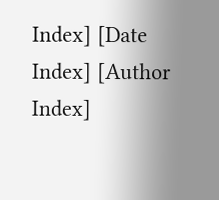Index] [Date Index] [Author Index]